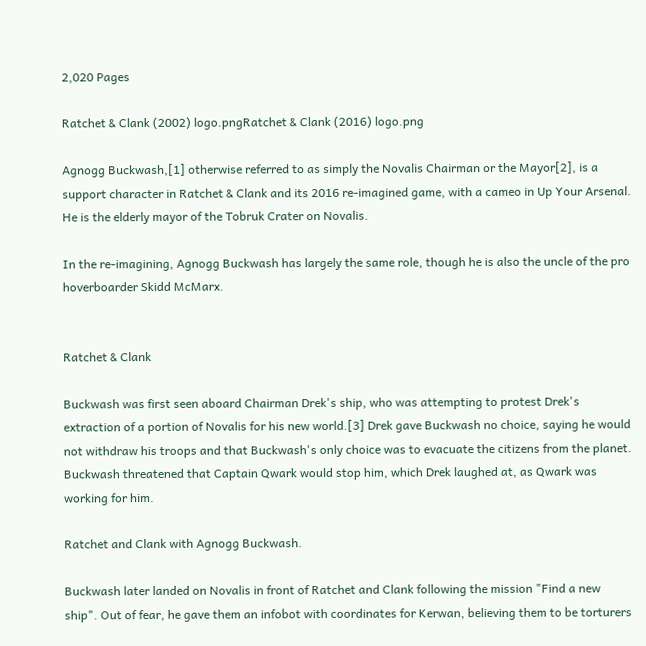2,020 Pages

Ratchet & Clank (2002) logo.pngRatchet & Clank (2016) logo.png

Agnogg Buckwash,[1] otherwise referred to as simply the Novalis Chairman or the Mayor[2], is a support character in Ratchet & Clank and its 2016 re-imagined game, with a cameo in Up Your Arsenal. He is the elderly mayor of the Tobruk Crater on Novalis.

In the re-imagining, Agnogg Buckwash has largely the same role, though he is also the uncle of the pro hoverboarder Skidd McMarx.


Ratchet & Clank

Buckwash was first seen aboard Chairman Drek's ship, who was attempting to protest Drek's extraction of a portion of Novalis for his new world.[3] Drek gave Buckwash no choice, saying he would not withdraw his troops and that Buckwash's only choice was to evacuate the citizens from the planet. Buckwash threatened that Captain Qwark would stop him, which Drek laughed at, as Qwark was working for him.

Ratchet and Clank with Agnogg Buckwash.

Buckwash later landed on Novalis in front of Ratchet and Clank following the mission "Find a new ship". Out of fear, he gave them an infobot with coordinates for Kerwan, believing them to be torturers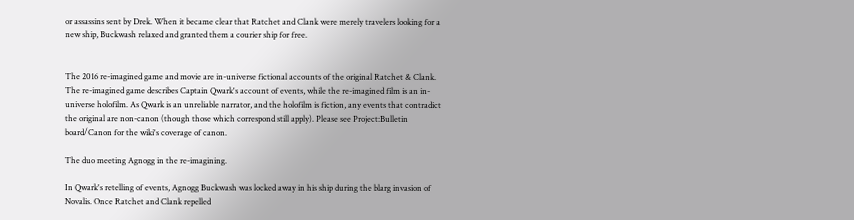or assassins sent by Drek. When it became clear that Ratchet and Clank were merely travelers looking for a new ship, Buckwash relaxed and granted them a courier ship for free.


The 2016 re-imagined game and movie are in-universe fictional accounts of the original Ratchet & Clank.
The re-imagined game describes Captain Qwark's account of events, while the re-imagined film is an in-universe holofilm. As Qwark is an unreliable narrator, and the holofilm is fiction, any events that contradict the original are non-canon (though those which correspond still apply). Please see Project:Bulletin board/Canon for the wiki's coverage of canon.

The duo meeting Agnogg in the re-imagining.

In Qwark's retelling of events, Agnogg Buckwash was locked away in his ship during the blarg invasion of Novalis. Once Ratchet and Clank repelled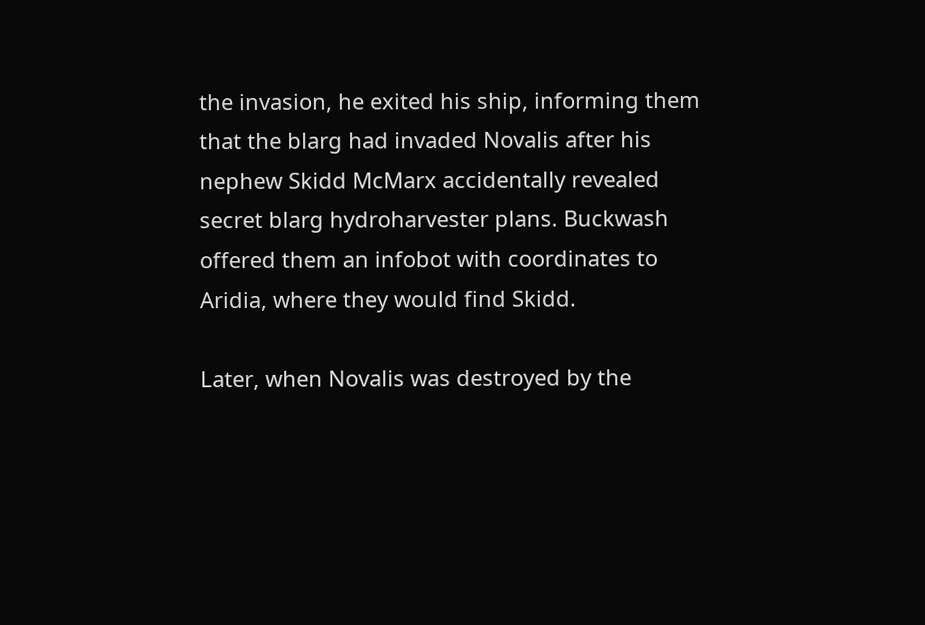the invasion, he exited his ship, informing them that the blarg had invaded Novalis after his nephew Skidd McMarx accidentally revealed secret blarg hydroharvester plans. Buckwash offered them an infobot with coordinates to Aridia, where they would find Skidd.

Later, when Novalis was destroyed by the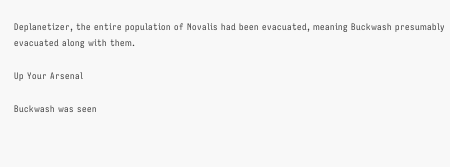Deplanetizer, the entire population of Novalis had been evacuated, meaning Buckwash presumably evacuated along with them.

Up Your Arsenal

Buckwash was seen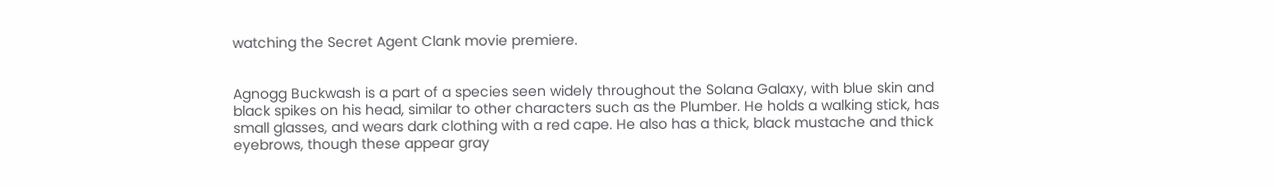watching the Secret Agent Clank movie premiere.


Agnogg Buckwash is a part of a species seen widely throughout the Solana Galaxy, with blue skin and black spikes on his head, similar to other characters such as the Plumber. He holds a walking stick, has small glasses, and wears dark clothing with a red cape. He also has a thick, black mustache and thick eyebrows, though these appear gray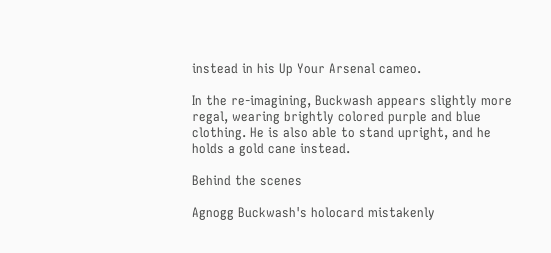instead in his Up Your Arsenal cameo.

In the re-imagining, Buckwash appears slightly more regal, wearing brightly colored purple and blue clothing. He is also able to stand upright, and he holds a gold cane instead.

Behind the scenes

Agnogg Buckwash's holocard mistakenly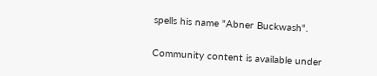spells his name "Abner Buckwash".


Community content is available under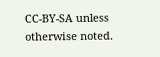CC-BY-SA unless otherwise noted.